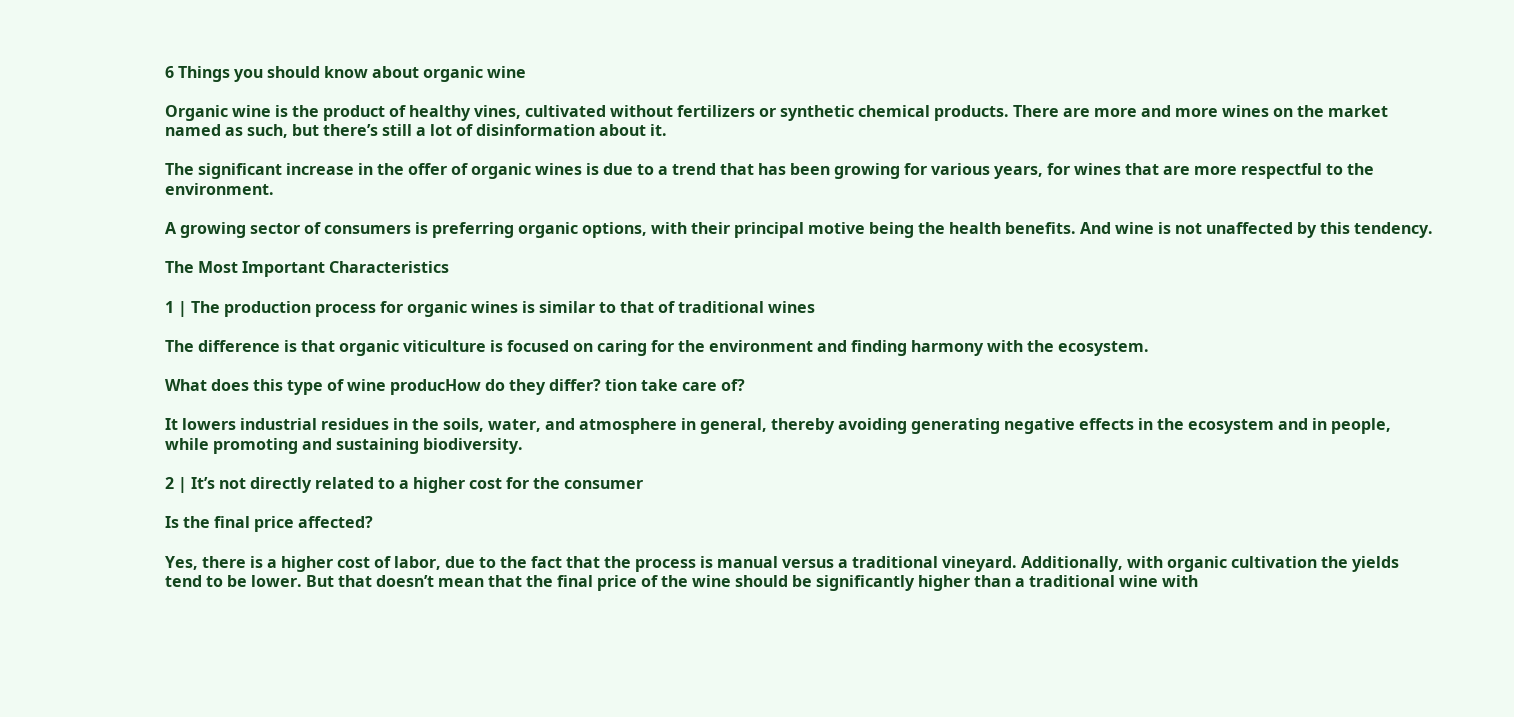6 Things you should know about organic wine

Organic wine is the product of healthy vines, cultivated without fertilizers or synthetic chemical products. There are more and more wines on the market named as such, but there’s still a lot of disinformation about it.

The significant increase in the offer of organic wines is due to a trend that has been growing for various years, for wines that are more respectful to the environment.

A growing sector of consumers is preferring organic options, with their principal motive being the health benefits. And wine is not unaffected by this tendency.

The Most Important Characteristics

1 | The production process for organic wines is similar to that of traditional wines

The difference is that organic viticulture is focused on caring for the environment and finding harmony with the ecosystem.

What does this type of wine producHow do they differ? tion take care of?

It lowers industrial residues in the soils, water, and atmosphere in general, thereby avoiding generating negative effects in the ecosystem and in people, while promoting and sustaining biodiversity.

2 | It’s not directly related to a higher cost for the consumer

Is the final price affected?

Yes, there is a higher cost of labor, due to the fact that the process is manual versus a traditional vineyard. Additionally, with organic cultivation the yields tend to be lower. But that doesn’t mean that the final price of the wine should be significantly higher than a traditional wine with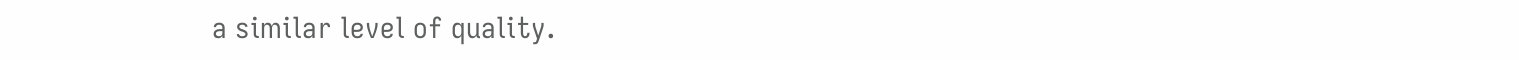a similar level of quality.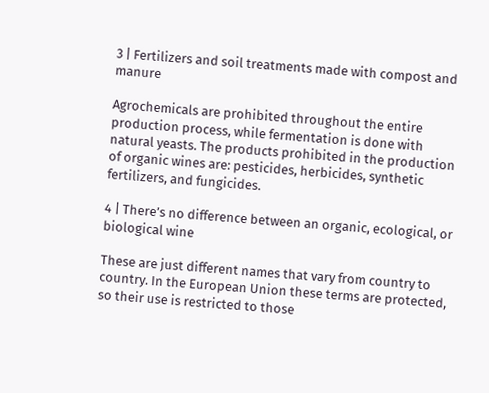3 | Fertilizers and soil treatments made with compost and manure

Agrochemicals are prohibited throughout the entire production process, while fermentation is done with natural yeasts. The products prohibited in the production of organic wines are: pesticides, herbicides, synthetic fertilizers, and fungicides.

4 | There’s no difference between an organic, ecological, or biological wine

These are just different names that vary from country to country. In the European Union these terms are protected, so their use is restricted to those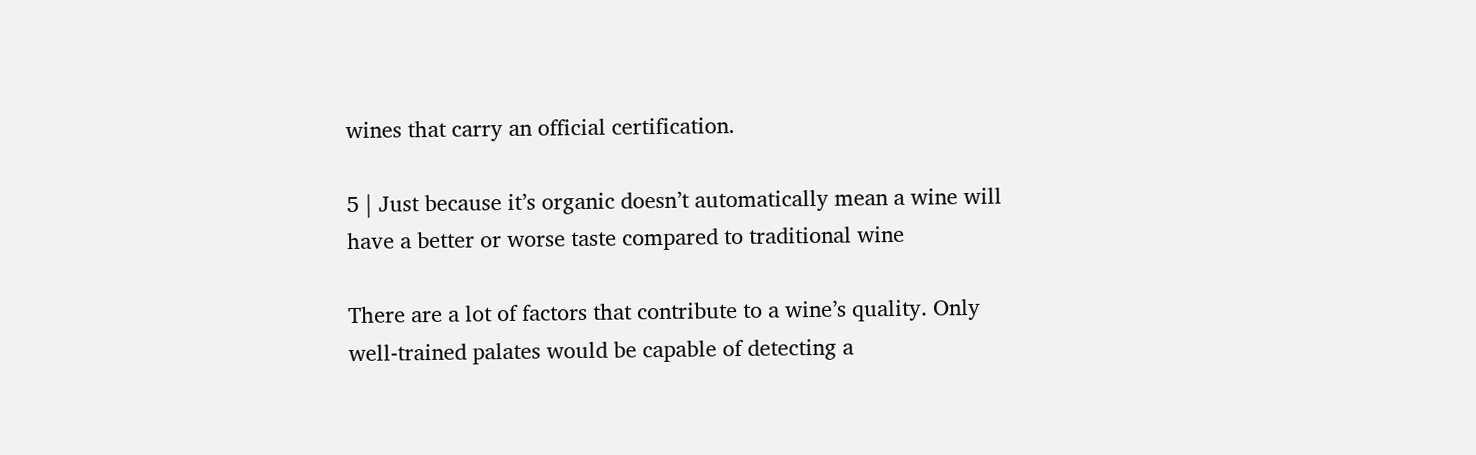wines that carry an official certification.

5 | Just because it’s organic doesn’t automatically mean a wine will have a better or worse taste compared to traditional wine

There are a lot of factors that contribute to a wine’s quality. Only well-trained palates would be capable of detecting a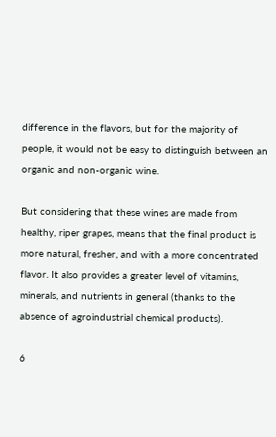difference in the flavors, but for the majority of people, it would not be easy to distinguish between an organic and non-organic wine.

But considering that these wines are made from healthy, riper grapes, means that the final product is more natural, fresher, and with a more concentrated flavor. It also provides a greater level of vitamins, minerals, and nutrients in general (thanks to the absence of agroindustrial chemical products).

6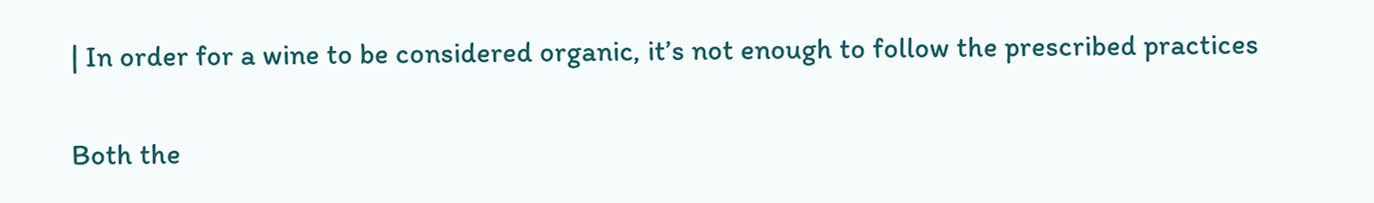| In order for a wine to be considered organic, it’s not enough to follow the prescribed practices

Both the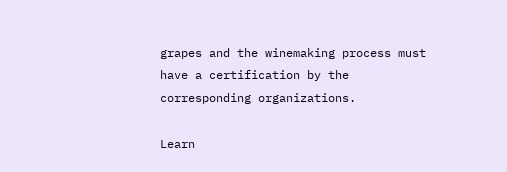grapes and the winemaking process must have a certification by the corresponding organizations.

Learn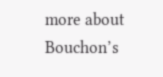more about Bouchon’s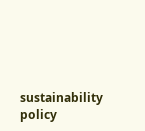sustainability policy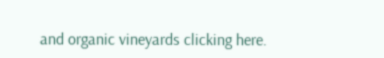and organic vineyards clicking here.